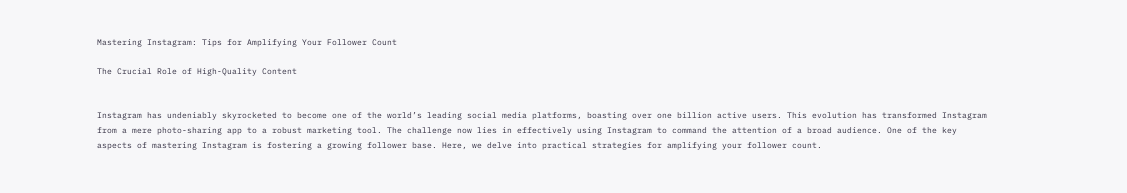Mastering Instagram: Tips for Amplifying Your Follower Count

The Crucial Role of High-Quality Content


Instagram has undeniably skyrocketed to become one of the world’s leading social media platforms, boasting over one billion active users. This evolution has transformed Instagram from a mere photo-sharing app to a robust marketing tool. The challenge now lies in effectively using Instagram to command the attention of a broad audience. One of the key aspects of mastering Instagram is fostering a growing follower base. Here, we delve into practical strategies for amplifying your follower count.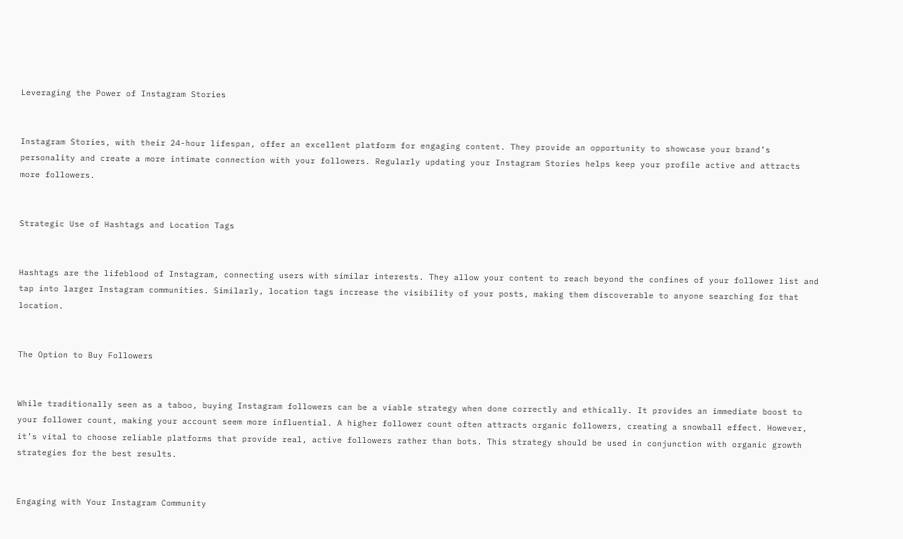Leveraging the Power of Instagram Stories


Instagram Stories, with their 24-hour lifespan, offer an excellent platform for engaging content. They provide an opportunity to showcase your brand’s personality and create a more intimate connection with your followers. Regularly updating your Instagram Stories helps keep your profile active and attracts more followers.


Strategic Use of Hashtags and Location Tags


Hashtags are the lifeblood of Instagram, connecting users with similar interests. They allow your content to reach beyond the confines of your follower list and tap into larger Instagram communities. Similarly, location tags increase the visibility of your posts, making them discoverable to anyone searching for that location.


The Option to Buy Followers


While traditionally seen as a taboo, buying Instagram followers can be a viable strategy when done correctly and ethically. It provides an immediate boost to your follower count, making your account seem more influential. A higher follower count often attracts organic followers, creating a snowball effect. However, it’s vital to choose reliable platforms that provide real, active followers rather than bots. This strategy should be used in conjunction with organic growth strategies for the best results.


Engaging with Your Instagram Community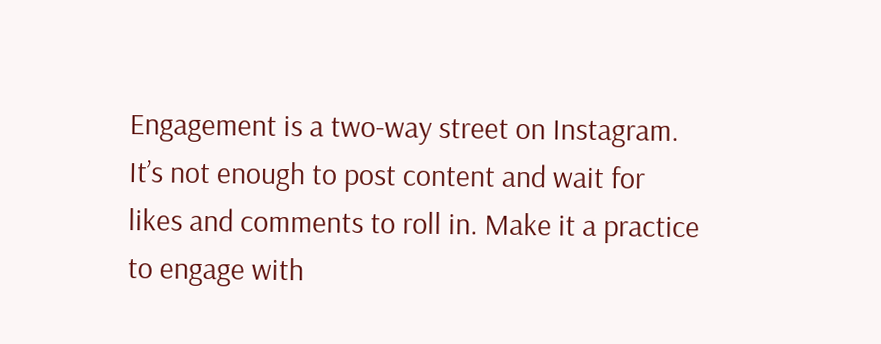Engagement is a two-way street on Instagram. It’s not enough to post content and wait for likes and comments to roll in. Make it a practice to engage with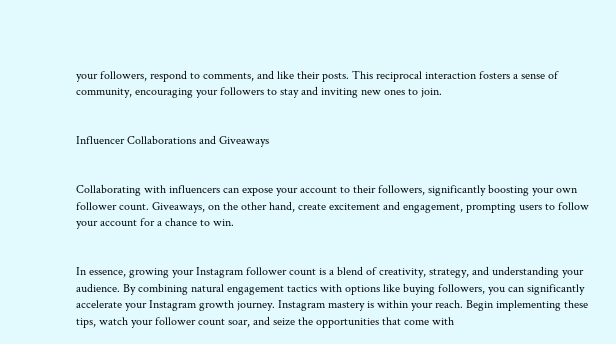your followers, respond to comments, and like their posts. This reciprocal interaction fosters a sense of community, encouraging your followers to stay and inviting new ones to join.


Influencer Collaborations and Giveaways


Collaborating with influencers can expose your account to their followers, significantly boosting your own follower count. Giveaways, on the other hand, create excitement and engagement, prompting users to follow your account for a chance to win.


In essence, growing your Instagram follower count is a blend of creativity, strategy, and understanding your audience. By combining natural engagement tactics with options like buying followers, you can significantly accelerate your Instagram growth journey. Instagram mastery is within your reach. Begin implementing these tips, watch your follower count soar, and seize the opportunities that come with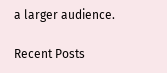a larger audience.

Recent Posts